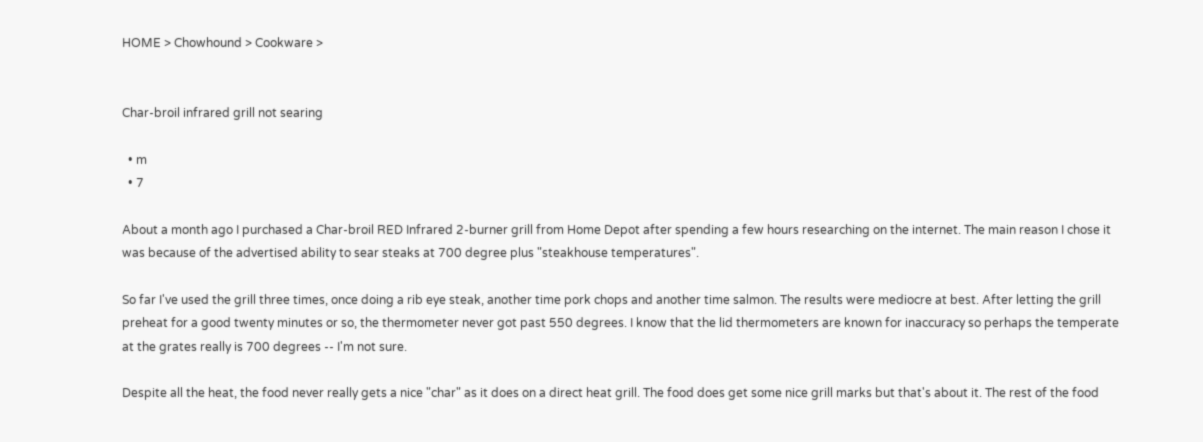HOME > Chowhound > Cookware >


Char-broil infrared grill not searing

  • m
  • 7

About a month ago I purchased a Char-broil RED Infrared 2-burner grill from Home Depot after spending a few hours researching on the internet. The main reason I chose it was because of the advertised ability to sear steaks at 700 degree plus "steakhouse temperatures".

So far I've used the grill three times, once doing a rib eye steak, another time pork chops and another time salmon. The results were mediocre at best. After letting the grill preheat for a good twenty minutes or so, the thermometer never got past 550 degrees. I know that the lid thermometers are known for inaccuracy so perhaps the temperate at the grates really is 700 degrees -- I'm not sure.

Despite all the heat, the food never really gets a nice "char" as it does on a direct heat grill. The food does get some nice grill marks but that's about it. The rest of the food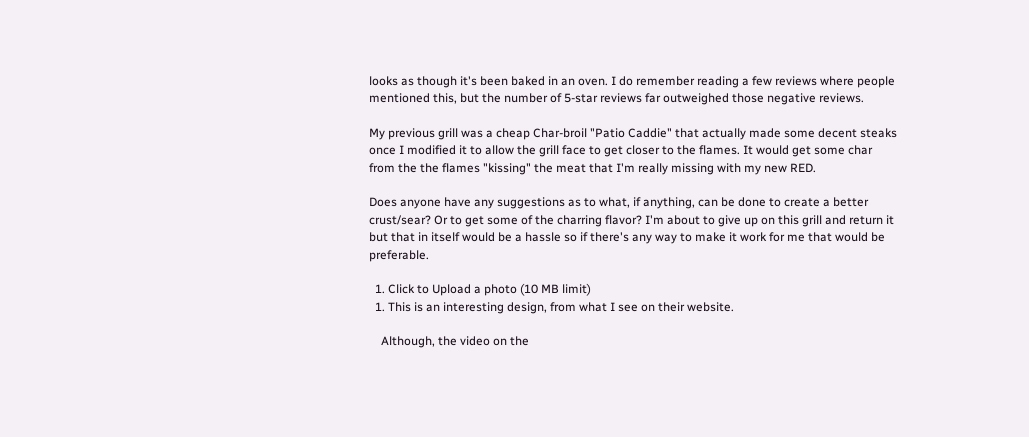looks as though it's been baked in an oven. I do remember reading a few reviews where people mentioned this, but the number of 5-star reviews far outweighed those negative reviews.

My previous grill was a cheap Char-broil "Patio Caddie" that actually made some decent steaks once I modified it to allow the grill face to get closer to the flames. It would get some char from the the flames "kissing" the meat that I'm really missing with my new RED.

Does anyone have any suggestions as to what, if anything, can be done to create a better crust/sear? Or to get some of the charring flavor? I'm about to give up on this grill and return it but that in itself would be a hassle so if there's any way to make it work for me that would be preferable.

  1. Click to Upload a photo (10 MB limit)
  1. This is an interesting design, from what I see on their website.

    Although, the video on the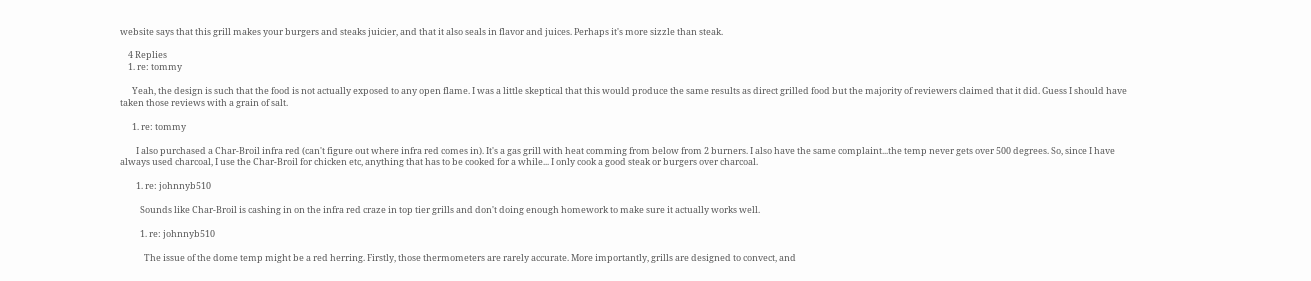website says that this grill makes your burgers and steaks juicier, and that it also seals in flavor and juices. Perhaps it's more sizzle than steak.

    4 Replies
    1. re: tommy

      Yeah, the design is such that the food is not actually exposed to any open flame. I was a little skeptical that this would produce the same results as direct grilled food but the majority of reviewers claimed that it did. Guess I should have taken those reviews with a grain of salt.

      1. re: tommy

        I also purchased a Char-Broil infra red (can't figure out where infra red comes in). It's a gas grill with heat comming from below from 2 burners. I also have the same complaint...the temp never gets over 500 degrees. So, since I have always used charcoal, I use the Char-Broil for chicken etc, anything that has to be cooked for a while... I only cook a good steak or burgers over charcoal.

        1. re: johnnyb510

          Sounds like Char-Broil is cashing in on the infra red craze in top tier grills and don't doing enough homework to make sure it actually works well.

          1. re: johnnyb510

            The issue of the dome temp might be a red herring. Firstly, those thermometers are rarely accurate. More importantly, grills are designed to convect, and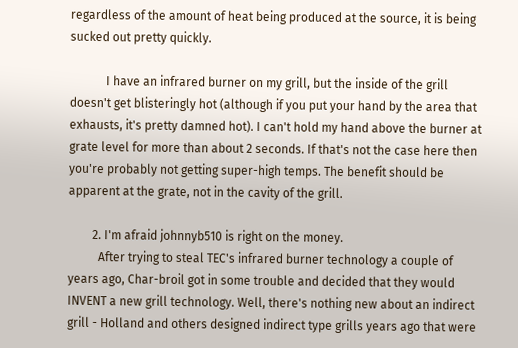regardless of the amount of heat being produced at the source, it is being sucked out pretty quickly.

            I have an infrared burner on my grill, but the inside of the grill doesn't get blisteringly hot (although if you put your hand by the area that exhausts, it's pretty damned hot). I can't hold my hand above the burner at grate level for more than about 2 seconds. If that's not the case here then you're probably not getting super-high temps. The benefit should be apparent at the grate, not in the cavity of the grill.

        2. I'm afraid johnnyb510 is right on the money.
          After trying to steal TEC's infrared burner technology a couple of years ago, Char-broil got in some trouble and decided that they would INVENT a new grill technology. Well, there's nothing new about an indirect grill - Holland and others designed indirect type grills years ago that were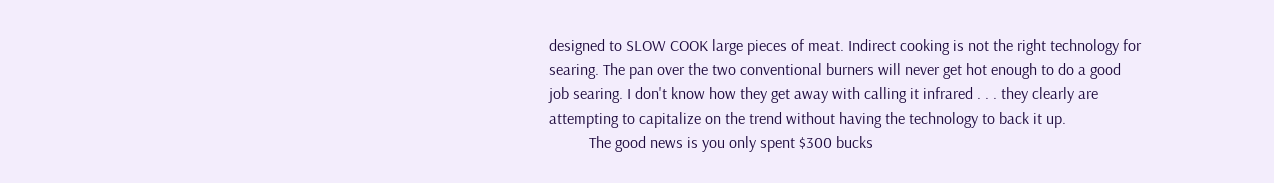designed to SLOW COOK large pieces of meat. Indirect cooking is not the right technology for searing. The pan over the two conventional burners will never get hot enough to do a good job searing. I don't know how they get away with calling it infrared . . . they clearly are attempting to capitalize on the trend without having the technology to back it up.
          The good news is you only spent $300 bucks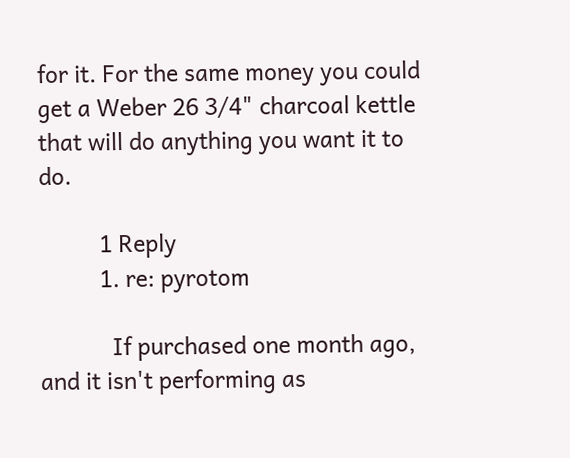for it. For the same money you could get a Weber 26 3/4" charcoal kettle that will do anything you want it to do.

          1 Reply
          1. re: pyrotom

            If purchased one month ago, and it isn't performing as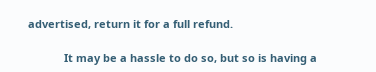advertised, return it for a full refund.

            It may be a hassle to do so, but so is having a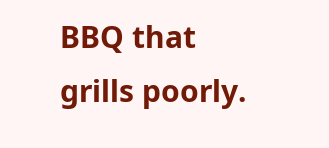BBQ that grills poorly.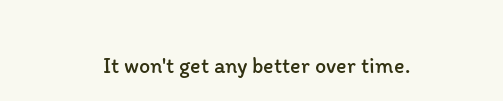It won't get any better over time.